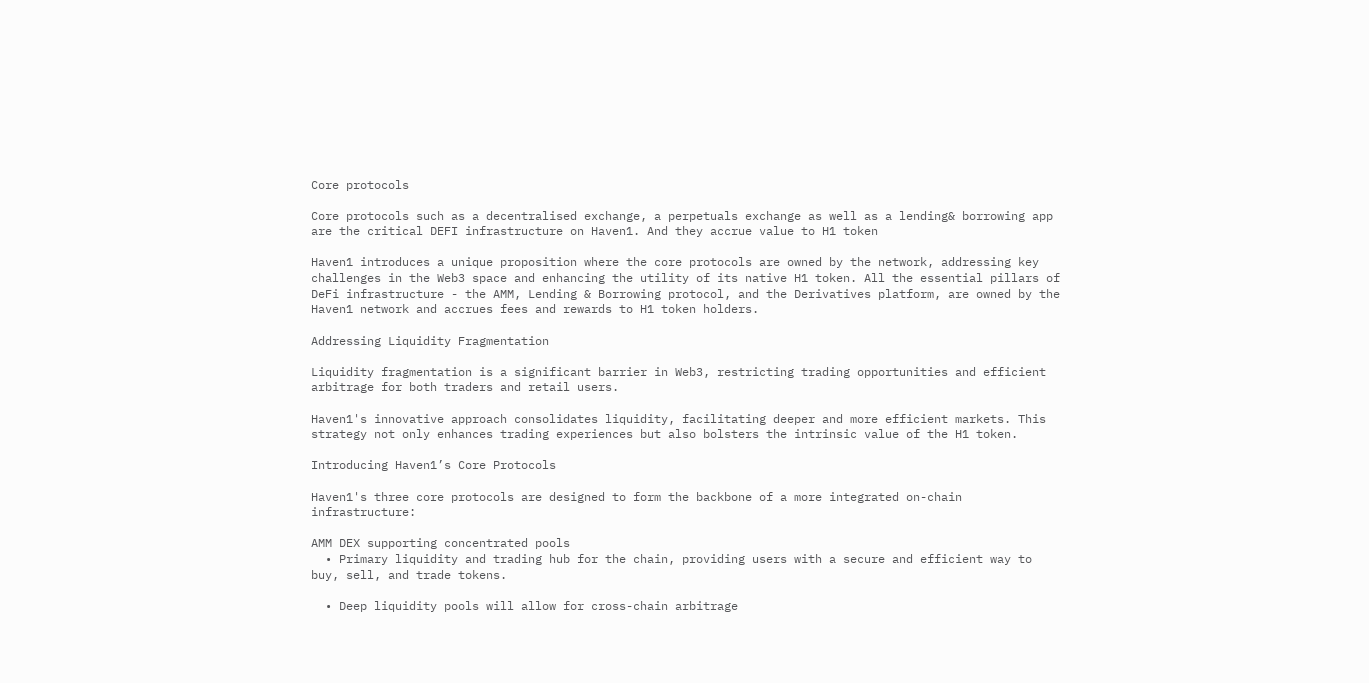Core protocols

Core protocols such as a decentralised exchange, a perpetuals exchange as well as a lending& borrowing app are the critical DEFI infrastructure on Haven1. And they accrue value to H1 token

Haven1 introduces a unique proposition where the core protocols are owned by the network, addressing key challenges in the Web3 space and enhancing the utility of its native H1 token. All the essential pillars of DeFi infrastructure - the AMM, Lending & Borrowing protocol, and the Derivatives platform, are owned by the Haven1 network and accrues fees and rewards to H1 token holders.

Addressing Liquidity Fragmentation

Liquidity fragmentation is a significant barrier in Web3, restricting trading opportunities and efficient arbitrage for both traders and retail users.

Haven1's innovative approach consolidates liquidity, facilitating deeper and more efficient markets. This strategy not only enhances trading experiences but also bolsters the intrinsic value of the H1 token.

Introducing Haven1’s Core Protocols

Haven1's three core protocols are designed to form the backbone of a more integrated on-chain infrastructure:

AMM DEX supporting concentrated pools
  • Primary liquidity and trading hub for the chain, providing users with a secure and efficient way to buy, sell, and trade tokens.

  • Deep liquidity pools will allow for cross-chain arbitrage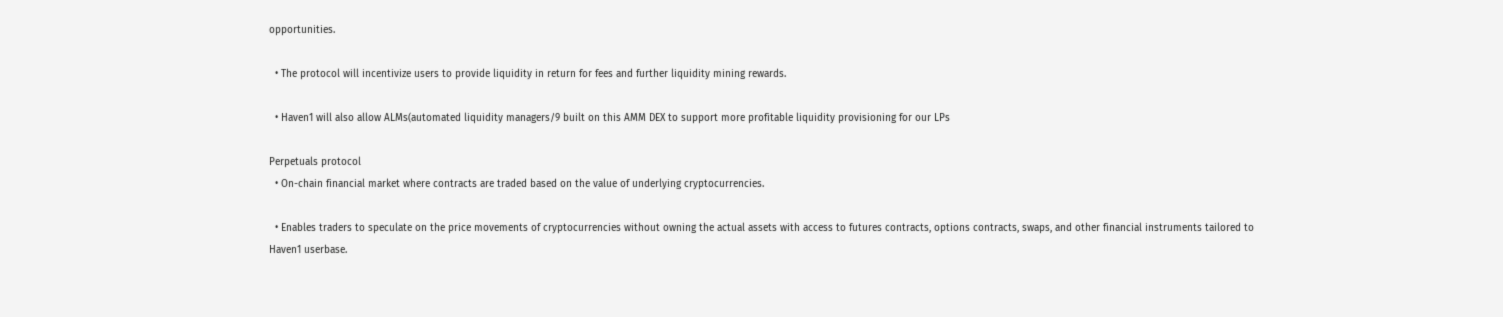opportunities.

  • The protocol will incentivize users to provide liquidity in return for fees and further liquidity mining rewards.

  • Haven1 will also allow ALMs(automated liquidity managers/9 built on this AMM DEX to support more profitable liquidity provisioning for our LPs

Perpetuals protocol
  • On-chain financial market where contracts are traded based on the value of underlying cryptocurrencies.

  • Enables traders to speculate on the price movements of cryptocurrencies without owning the actual assets with access to futures contracts, options contracts, swaps, and other financial instruments tailored to Haven1 userbase.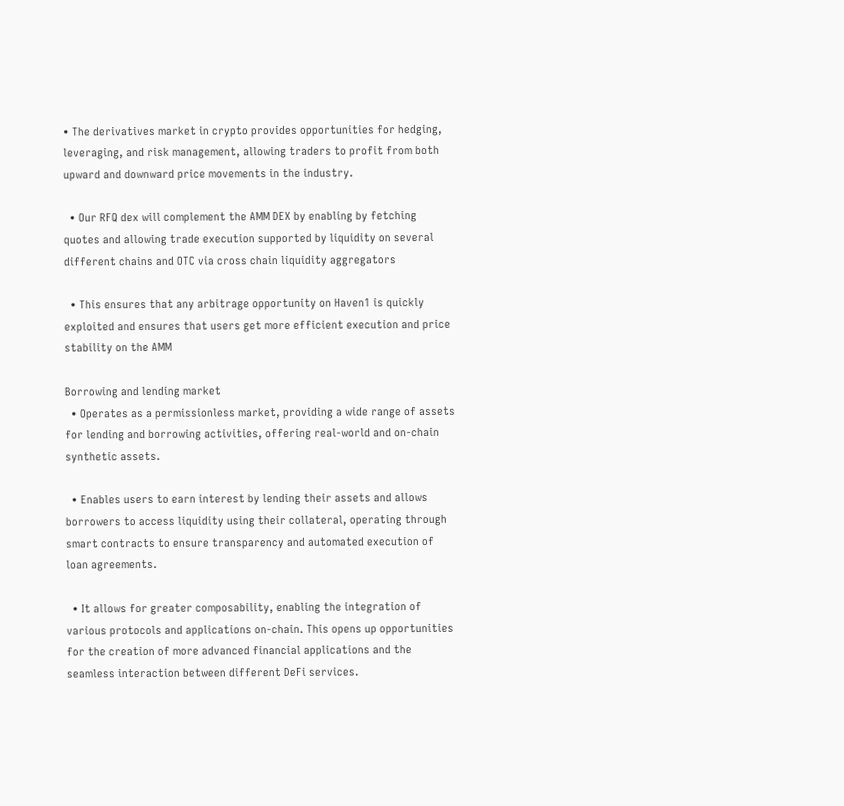• The derivatives market in crypto provides opportunities for hedging, leveraging, and risk management, allowing traders to profit from both upward and downward price movements in the industry.

  • Our RFQ dex will complement the AMM DEX by enabling by fetching quotes and allowing trade execution supported by liquidity on several different chains and OTC via cross chain liquidity aggregators

  • This ensures that any arbitrage opportunity on Haven1 is quickly exploited and ensures that users get more efficient execution and price stability on the AMM

Borrowing and lending market
  • Operates as a permissionless market, providing a wide range of assets for lending and borrowing activities, offering real-world and on-chain synthetic assets.

  • Enables users to earn interest by lending their assets and allows borrowers to access liquidity using their collateral, operating through smart contracts to ensure transparency and automated execution of loan agreements.

  • It allows for greater composability, enabling the integration of various protocols and applications on-chain. This opens up opportunities for the creation of more advanced financial applications and the seamless interaction between different DeFi services.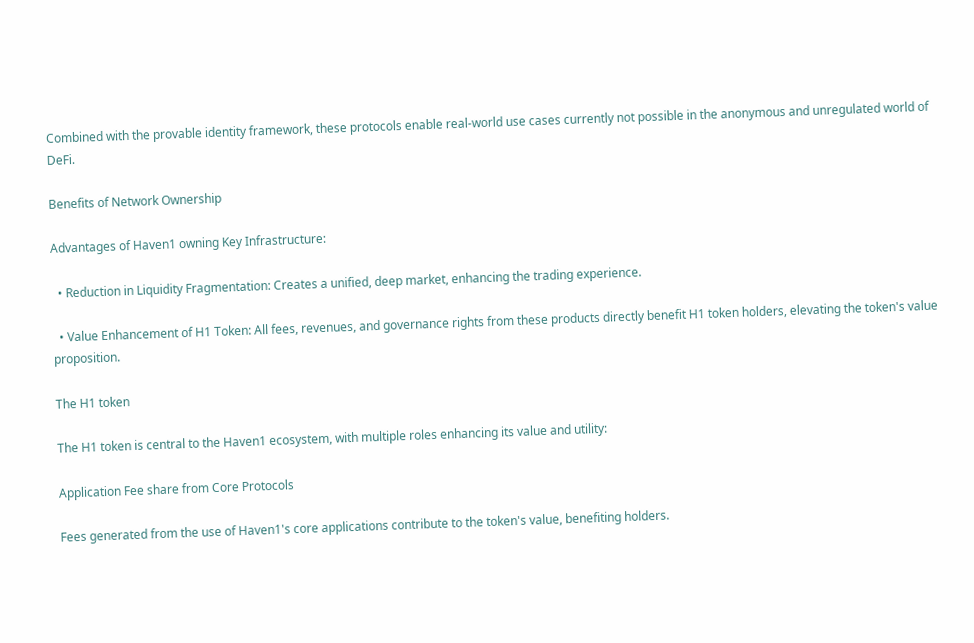Combined with the provable identity framework, these protocols enable real-world use cases currently not possible in the anonymous and unregulated world of DeFi.

Benefits of Network Ownership

Advantages of Haven1 owning Key Infrastructure:

  • Reduction in Liquidity Fragmentation: Creates a unified, deep market, enhancing the trading experience.

  • Value Enhancement of H1 Token: All fees, revenues, and governance rights from these products directly benefit H1 token holders, elevating the token's value proposition.

The H1 token

The H1 token is central to the Haven1 ecosystem, with multiple roles enhancing its value and utility:

Application Fee share from Core Protocols

Fees generated from the use of Haven1's core applications contribute to the token's value, benefiting holders.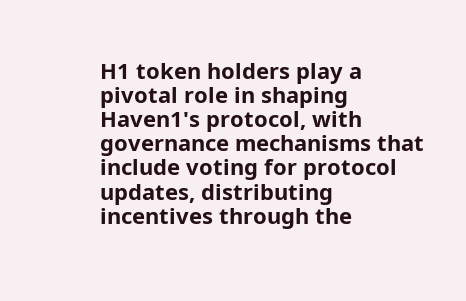H1 token holders play a pivotal role in shaping Haven1's protocol, with governance mechanisms that include voting for protocol updates, distributing incentives through the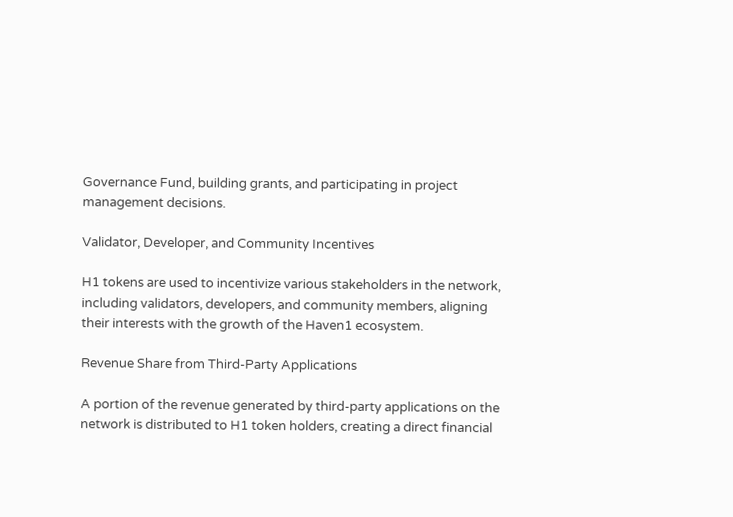Governance Fund, building grants, and participating in project management decisions.

Validator, Developer, and Community Incentives

H1 tokens are used to incentivize various stakeholders in the network, including validators, developers, and community members, aligning their interests with the growth of the Haven1 ecosystem.

Revenue Share from Third-Party Applications

A portion of the revenue generated by third-party applications on the network is distributed to H1 token holders, creating a direct financial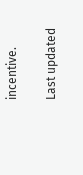incentive.

Last updated